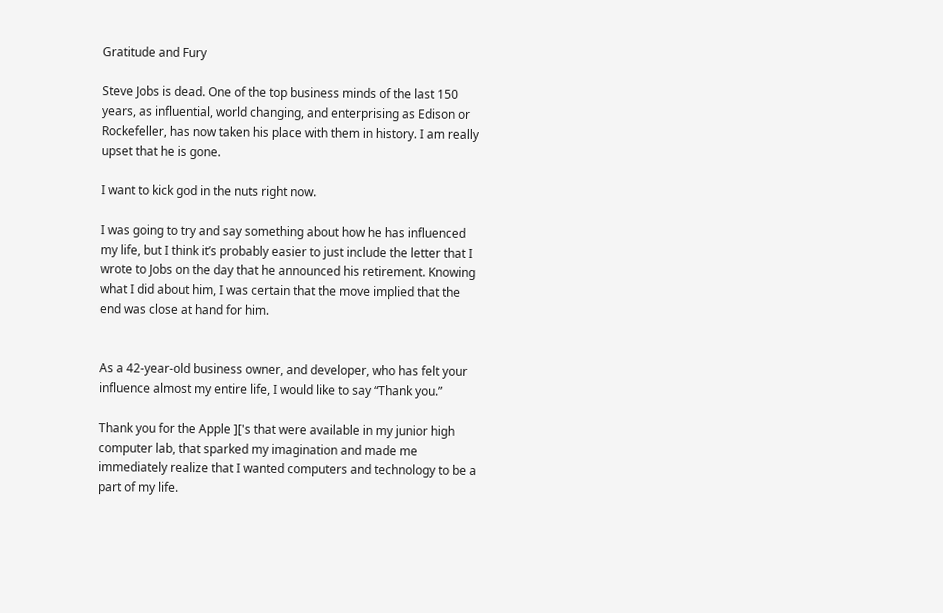Gratitude and Fury

Steve Jobs is dead. One of the top business minds of the last 150 years, as influential, world changing, and enterprising as Edison or Rockefeller, has now taken his place with them in history. I am really upset that he is gone.

I want to kick god in the nuts right now.

I was going to try and say something about how he has influenced my life, but I think it’s probably easier to just include the letter that I wrote to Jobs on the day that he announced his retirement. Knowing what I did about him, I was certain that the move implied that the end was close at hand for him.


As a 42-year-old business owner, and developer, who has felt your influence almost my entire life, I would like to say “Thank you.”

Thank you for the Apple ]['s that were available in my junior high computer lab, that sparked my imagination and made me immediately realize that I wanted computers and technology to be a part of my life.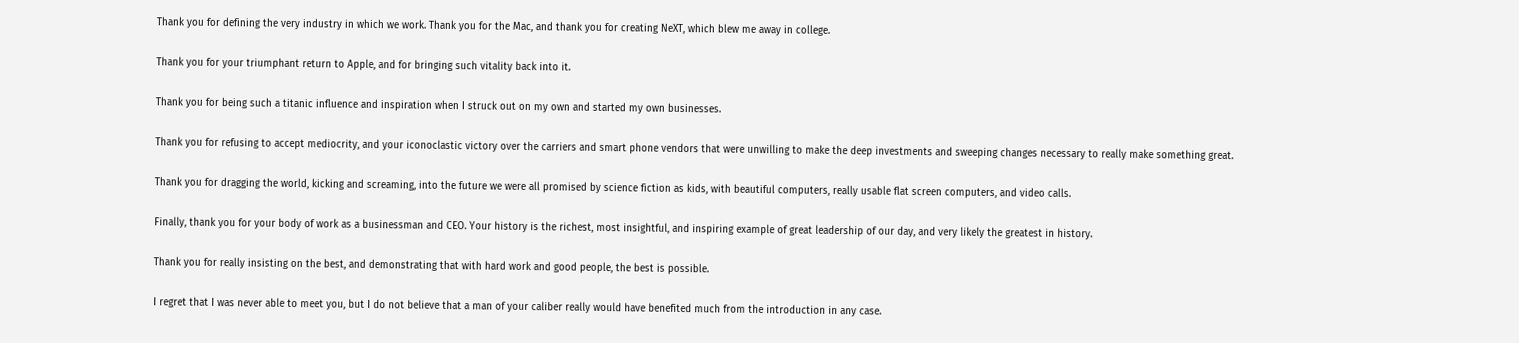Thank you for defining the very industry in which we work. Thank you for the Mac, and thank you for creating NeXT, which blew me away in college.

Thank you for your triumphant return to Apple, and for bringing such vitality back into it.

Thank you for being such a titanic influence and inspiration when I struck out on my own and started my own businesses.

Thank you for refusing to accept mediocrity, and your iconoclastic victory over the carriers and smart phone vendors that were unwilling to make the deep investments and sweeping changes necessary to really make something great.

Thank you for dragging the world, kicking and screaming, into the future we were all promised by science fiction as kids, with beautiful computers, really usable flat screen computers, and video calls.

Finally, thank you for your body of work as a businessman and CEO. Your history is the richest, most insightful, and inspiring example of great leadership of our day, and very likely the greatest in history.

Thank you for really insisting on the best, and demonstrating that with hard work and good people, the best is possible.

I regret that I was never able to meet you, but I do not believe that a man of your caliber really would have benefited much from the introduction in any case.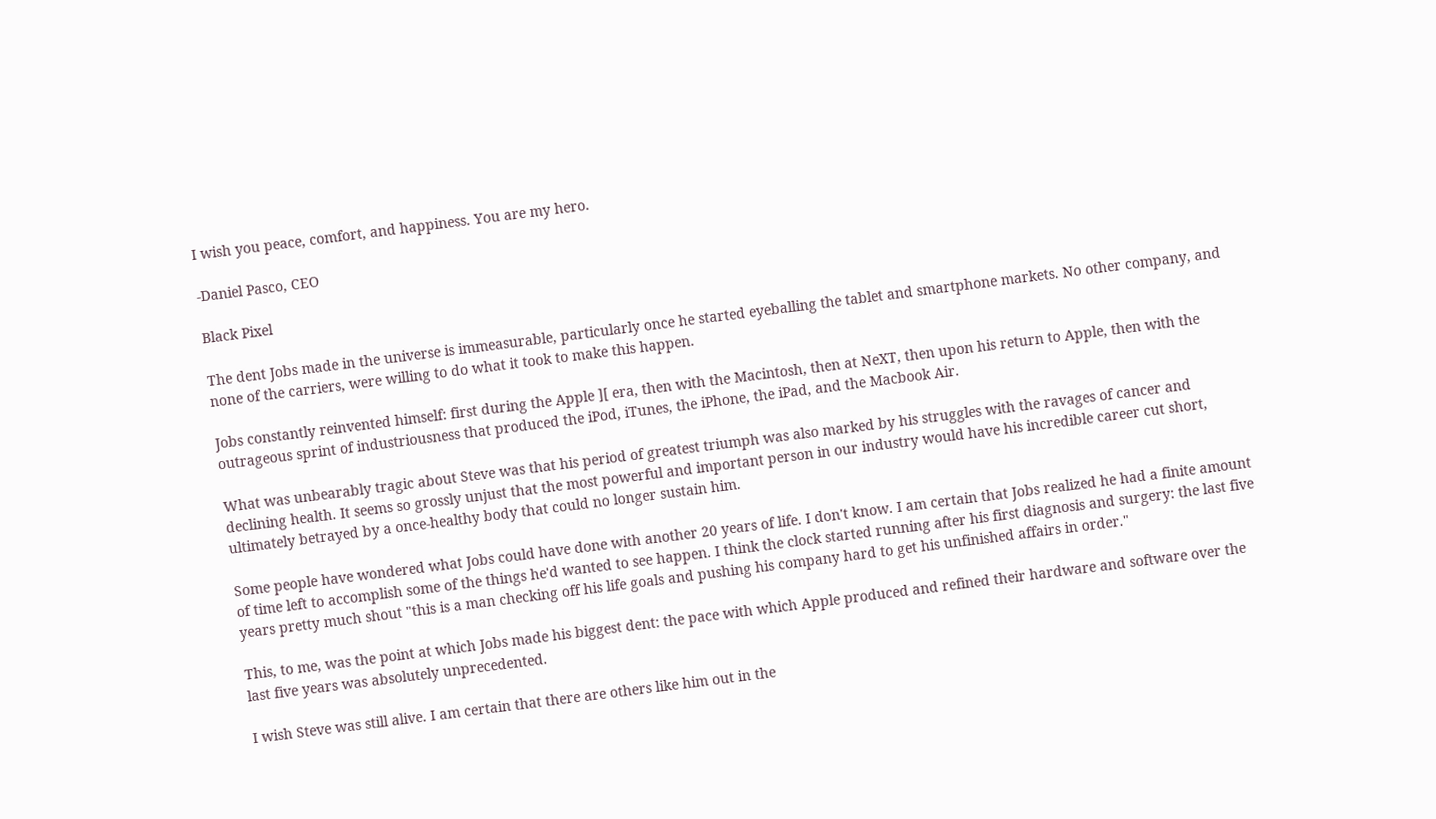I wish you peace, comfort, and happiness. You are my hero.

-Daniel Pasco, CEO

Black Pixel

The dent Jobs made in the universe is immeasurable, particularly once he started eyeballing the tablet and smartphone markets. No other company, and none of the carriers, were willing to do what it took to make this happen.

Jobs constantly reinvented himself: first during the Apple ][ era, then with the Macintosh, then at NeXT, then upon his return to Apple, then with the outrageous sprint of industriousness that produced the iPod, iTunes, the iPhone, the iPad, and the Macbook Air.

What was unbearably tragic about Steve was that his period of greatest triumph was also marked by his struggles with the ravages of cancer and declining health. It seems so grossly unjust that the most powerful and important person in our industry would have his incredible career cut short, ultimately betrayed by a once-healthy body that could no longer sustain him.

Some people have wondered what Jobs could have done with another 20 years of life. I don't know. I am certain that Jobs realized he had a finite amount of time left to accomplish some of the things he'd wanted to see happen. I think the clock started running after his first diagnosis and surgery: the last five years pretty much shout "this is a man checking off his life goals and pushing his company hard to get his unfinished affairs in order."

This, to me, was the point at which Jobs made his biggest dent: the pace with which Apple produced and refined their hardware and software over the last five years was absolutely unprecedented.

I wish Steve was still alive. I am certain that there are others like him out in the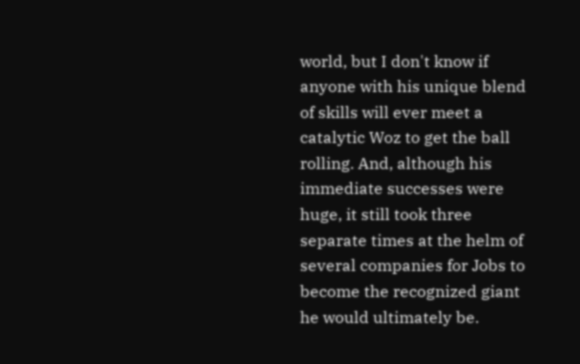world, but I don't know if anyone with his unique blend of skills will ever meet a catalytic Woz to get the ball rolling. And, although his immediate successes were huge, it still took three separate times at the helm of several companies for Jobs to become the recognized giant he would ultimately be.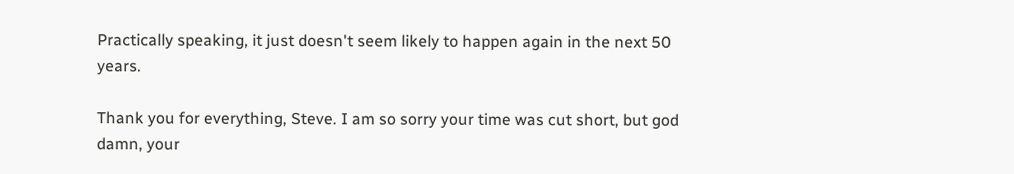Practically speaking, it just doesn't seem likely to happen again in the next 50 years.

Thank you for everything, Steve. I am so sorry your time was cut short, but god damn, your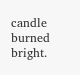candle burned bright.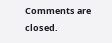Comments are closed.